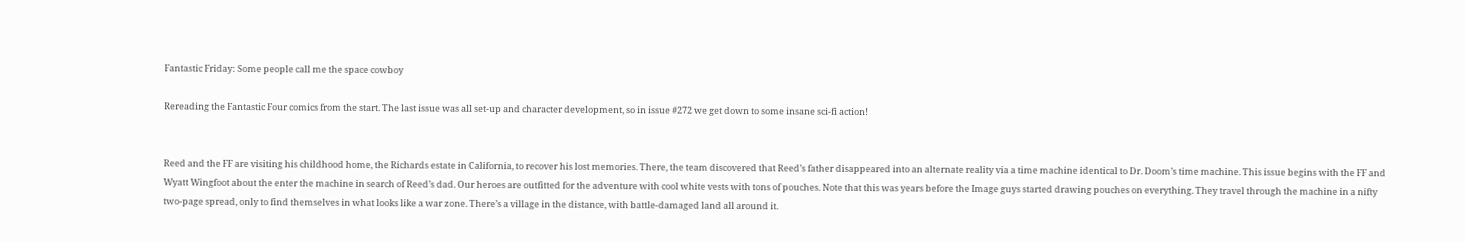Fantastic Friday: Some people call me the space cowboy

Rereading the Fantastic Four comics from the start. The last issue was all set-up and character development, so in issue #272 we get down to some insane sci-fi action!


Reed and the FF are visiting his childhood home, the Richards estate in California, to recover his lost memories. There, the team discovered that Reed’s father disappeared into an alternate reality via a time machine identical to Dr. Doom’s time machine. This issue begins with the FF and Wyatt Wingfoot about the enter the machine in search of Reed’s dad. Our heroes are outfitted for the adventure with cool white vests with tons of pouches. Note that this was years before the Image guys started drawing pouches on everything. They travel through the machine in a nifty two-page spread, only to find themselves in what looks like a war zone. There’s a village in the distance, with battle-damaged land all around it.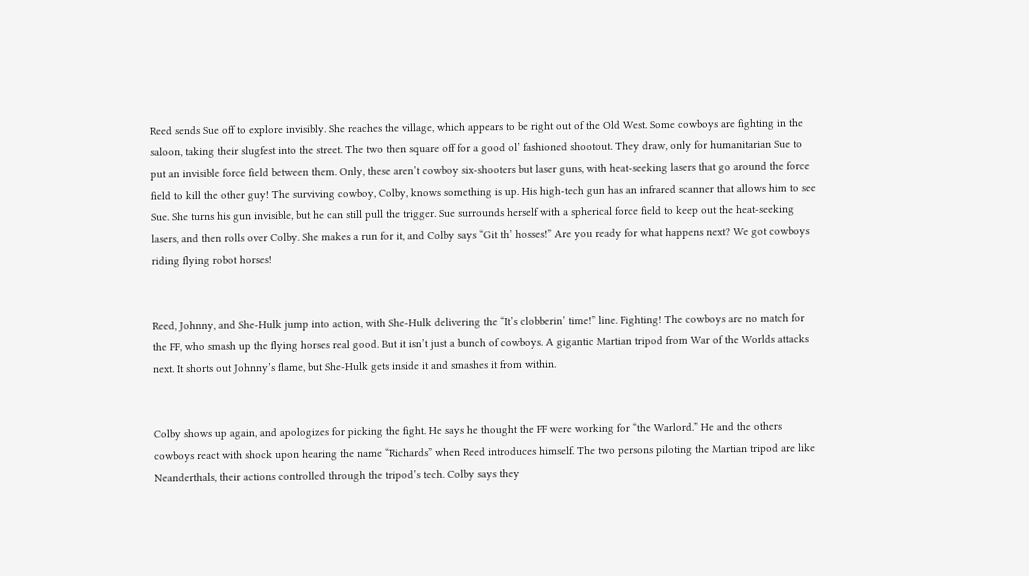Reed sends Sue off to explore invisibly. She reaches the village, which appears to be right out of the Old West. Some cowboys are fighting in the saloon, taking their slugfest into the street. The two then square off for a good ol’ fashioned shootout. They draw, only for humanitarian Sue to put an invisible force field between them. Only, these aren’t cowboy six-shooters but laser guns, with heat-seeking lasers that go around the force field to kill the other guy! The surviving cowboy, Colby, knows something is up. His high-tech gun has an infrared scanner that allows him to see Sue. She turns his gun invisible, but he can still pull the trigger. Sue surrounds herself with a spherical force field to keep out the heat-seeking lasers, and then rolls over Colby. She makes a run for it, and Colby says “Git th’ hosses!” Are you ready for what happens next? We got cowboys riding flying robot horses!


Reed, Johnny, and She-Hulk jump into action, with She-Hulk delivering the “It’s clobberin’ time!” line. Fighting! The cowboys are no match for the FF, who smash up the flying horses real good. But it isn’t just a bunch of cowboys. A gigantic Martian tripod from War of the Worlds attacks next. It shorts out Johnny’s flame, but She-Hulk gets inside it and smashes it from within.


Colby shows up again, and apologizes for picking the fight. He says he thought the FF were working for “the Warlord.” He and the others cowboys react with shock upon hearing the name “Richards” when Reed introduces himself. The two persons piloting the Martian tripod are like Neanderthals, their actions controlled through the tripod’s tech. Colby says they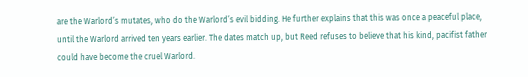are the Warlord’s mutates, who do the Warlord’s evil bidding. He further explains that this was once a peaceful place, until the Warlord arrived ten years earlier. The dates match up, but Reed refuses to believe that his kind, pacifist father could have become the cruel Warlord.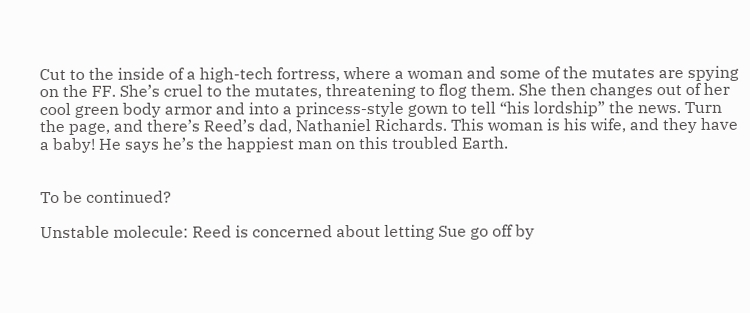Cut to the inside of a high-tech fortress, where a woman and some of the mutates are spying on the FF. She’s cruel to the mutates, threatening to flog them. She then changes out of her cool green body armor and into a princess-style gown to tell “his lordship” the news. Turn the page, and there’s Reed’s dad, Nathaniel Richards. This woman is his wife, and they have a baby! He says he’s the happiest man on this troubled Earth.


To be continued?

Unstable molecule: Reed is concerned about letting Sue go off by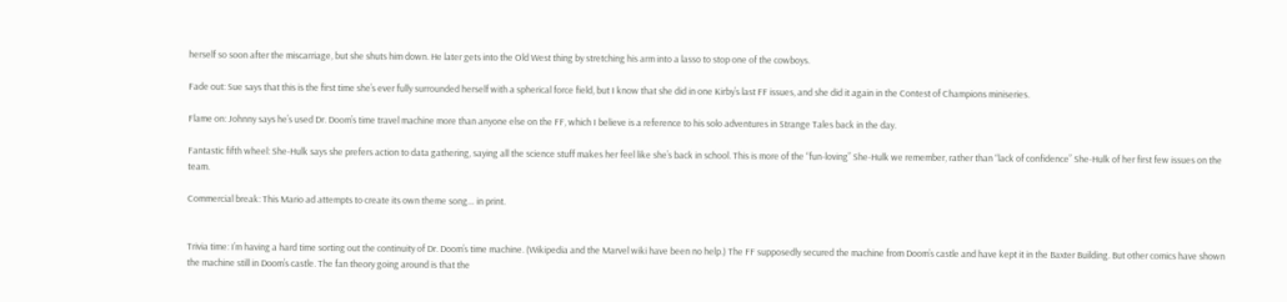herself so soon after the miscarriage, but she shuts him down. He later gets into the Old West thing by stretching his arm into a lasso to stop one of the cowboys.

Fade out: Sue says that this is the first time she’s ever fully surrounded herself with a spherical force field, but I know that she did in one Kirby’s last FF issues, and she did it again in the Contest of Champions miniseries.

Flame on: Johnny says he’s used Dr. Doom’s time travel machine more than anyone else on the FF, which I believe is a reference to his solo adventures in Strange Tales back in the day.

Fantastic fifth wheel: She-Hulk says she prefers action to data gathering, saying all the science stuff makes her feel like she’s back in school. This is more of the “fun-loving” She-Hulk we remember, rather than “lack of confidence” She-Hulk of her first few issues on the team.

Commercial break: This Mario ad attempts to create its own theme song… in print.


Trivia time: I’m having a hard time sorting out the continuity of Dr. Doom’s time machine. (Wikipedia and the Marvel wiki have been no help.) The FF supposedly secured the machine from Doom’s castle and have kept it in the Baxter Building. But other comics have shown the machine still in Doom’s castle. The fan theory going around is that the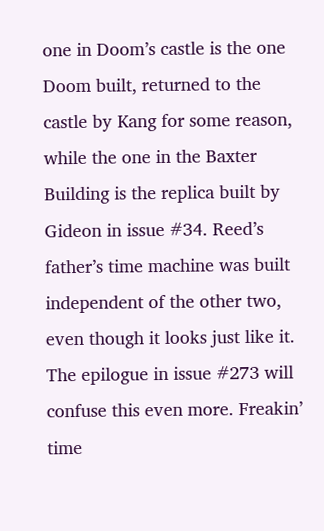one in Doom’s castle is the one Doom built, returned to the castle by Kang for some reason, while the one in the Baxter Building is the replica built by Gideon in issue #34. Reed’s father’s time machine was built independent of the other two, even though it looks just like it. The epilogue in issue #273 will confuse this even more. Freakin’ time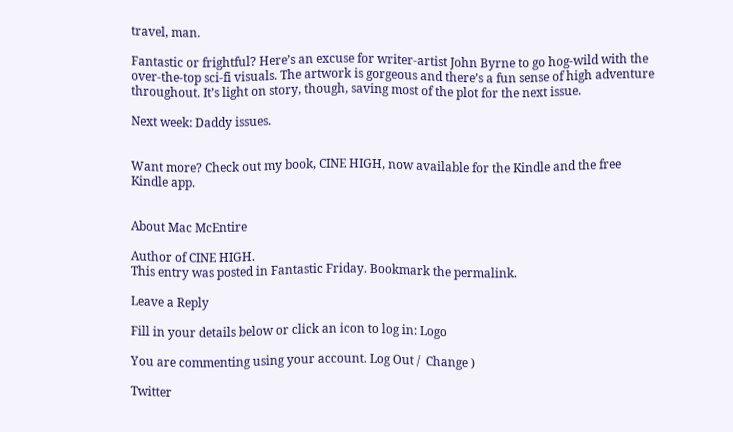travel, man.

Fantastic or frightful? Here’s an excuse for writer-artist John Byrne to go hog-wild with the over-the-top sci-fi visuals. The artwork is gorgeous and there’s a fun sense of high adventure throughout. It’s light on story, though, saving most of the plot for the next issue.

Next week: Daddy issues.


Want more? Check out my book, CINE HIGH, now available for the Kindle and the free Kindle app.


About Mac McEntire

Author of CINE HIGH.
This entry was posted in Fantastic Friday. Bookmark the permalink.

Leave a Reply

Fill in your details below or click an icon to log in: Logo

You are commenting using your account. Log Out /  Change )

Twitter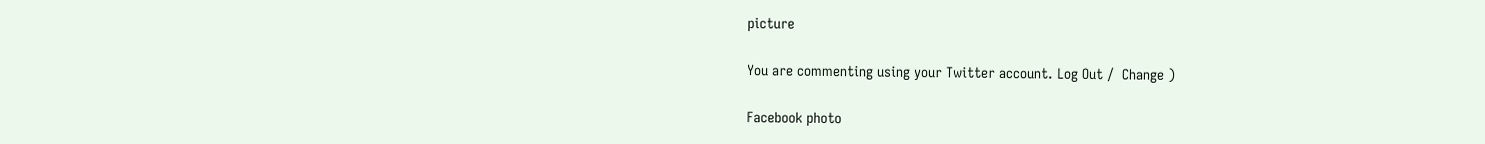picture

You are commenting using your Twitter account. Log Out /  Change )

Facebook photo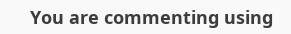You are commenting using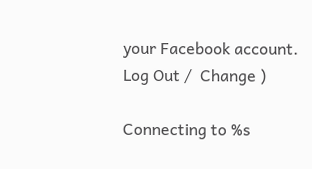your Facebook account. Log Out /  Change )

Connecting to %s